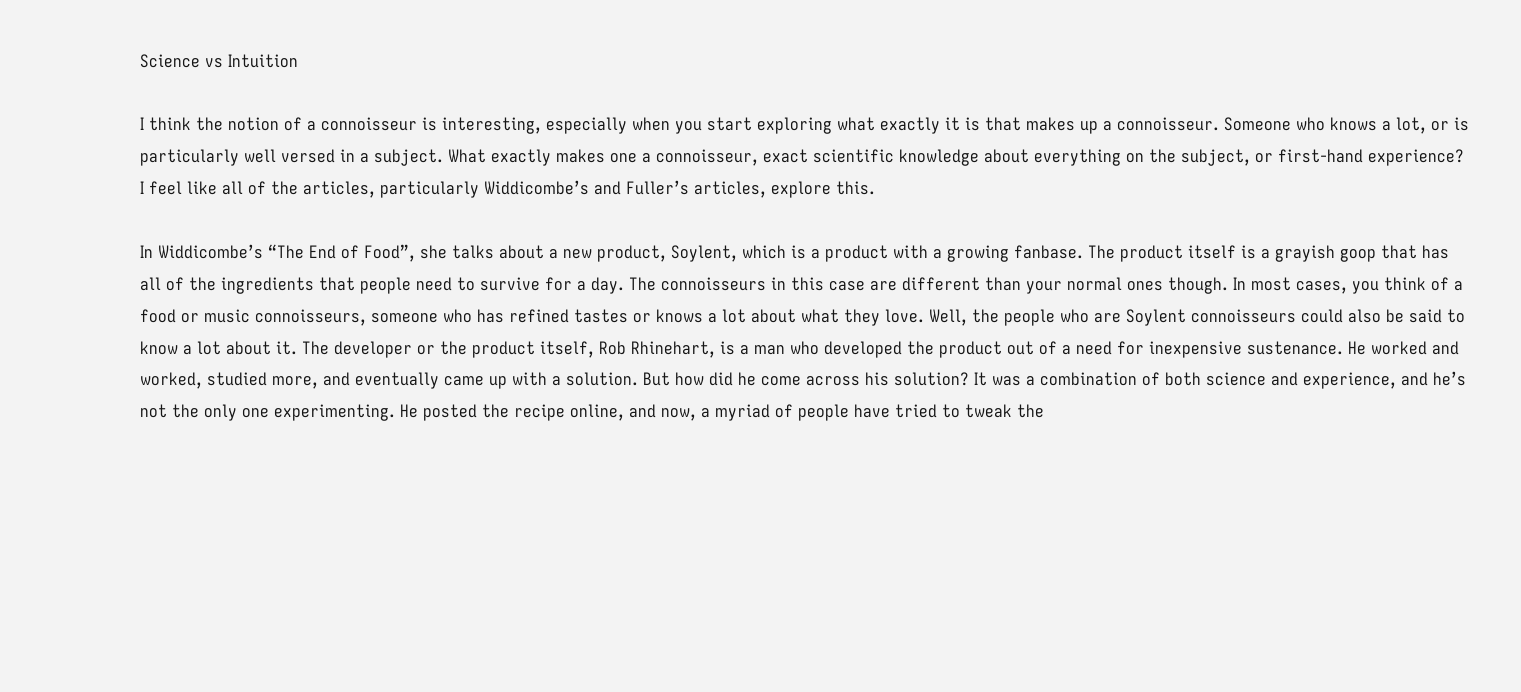Science vs Intuition

I think the notion of a connoisseur is interesting, especially when you start exploring what exactly it is that makes up a connoisseur. Someone who knows a lot, or is particularly well versed in a subject. What exactly makes one a connoisseur, exact scientific knowledge about everything on the subject, or first-hand experience? I feel like all of the articles, particularly Widdicombe’s and Fuller’s articles, explore this.

In Widdicombe’s “The End of Food”, she talks about a new product, Soylent, which is a product with a growing fanbase. The product itself is a grayish goop that has all of the ingredients that people need to survive for a day. The connoisseurs in this case are different than your normal ones though. In most cases, you think of a food or music connoisseurs, someone who has refined tastes or knows a lot about what they love. Well, the people who are Soylent connoisseurs could also be said to know a lot about it. The developer or the product itself, Rob Rhinehart, is a man who developed the product out of a need for inexpensive sustenance. He worked and worked, studied more, and eventually came up with a solution. But how did he come across his solution? It was a combination of both science and experience, and he’s not the only one experimenting. He posted the recipe online, and now, a myriad of people have tried to tweak the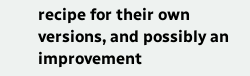recipe for their own versions, and possibly an improvement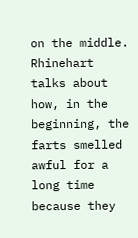on the middle. Rhinehart talks about how, in the beginning, the farts smelled awful for a long time because they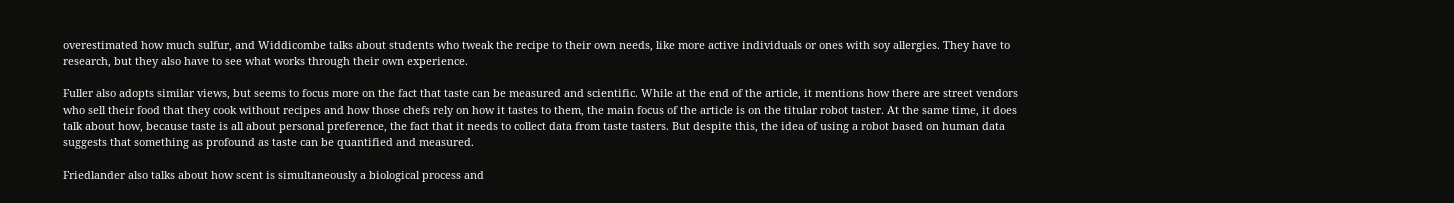overestimated how much sulfur, and Widdicombe talks about students who tweak the recipe to their own needs, like more active individuals or ones with soy allergies. They have to research, but they also have to see what works through their own experience.

Fuller also adopts similar views, but seems to focus more on the fact that taste can be measured and scientific. While at the end of the article, it mentions how there are street vendors who sell their food that they cook without recipes and how those chefs rely on how it tastes to them, the main focus of the article is on the titular robot taster. At the same time, it does talk about how, because taste is all about personal preference, the fact that it needs to collect data from taste tasters. But despite this, the idea of using a robot based on human data suggests that something as profound as taste can be quantified and measured.

Friedlander also talks about how scent is simultaneously a biological process and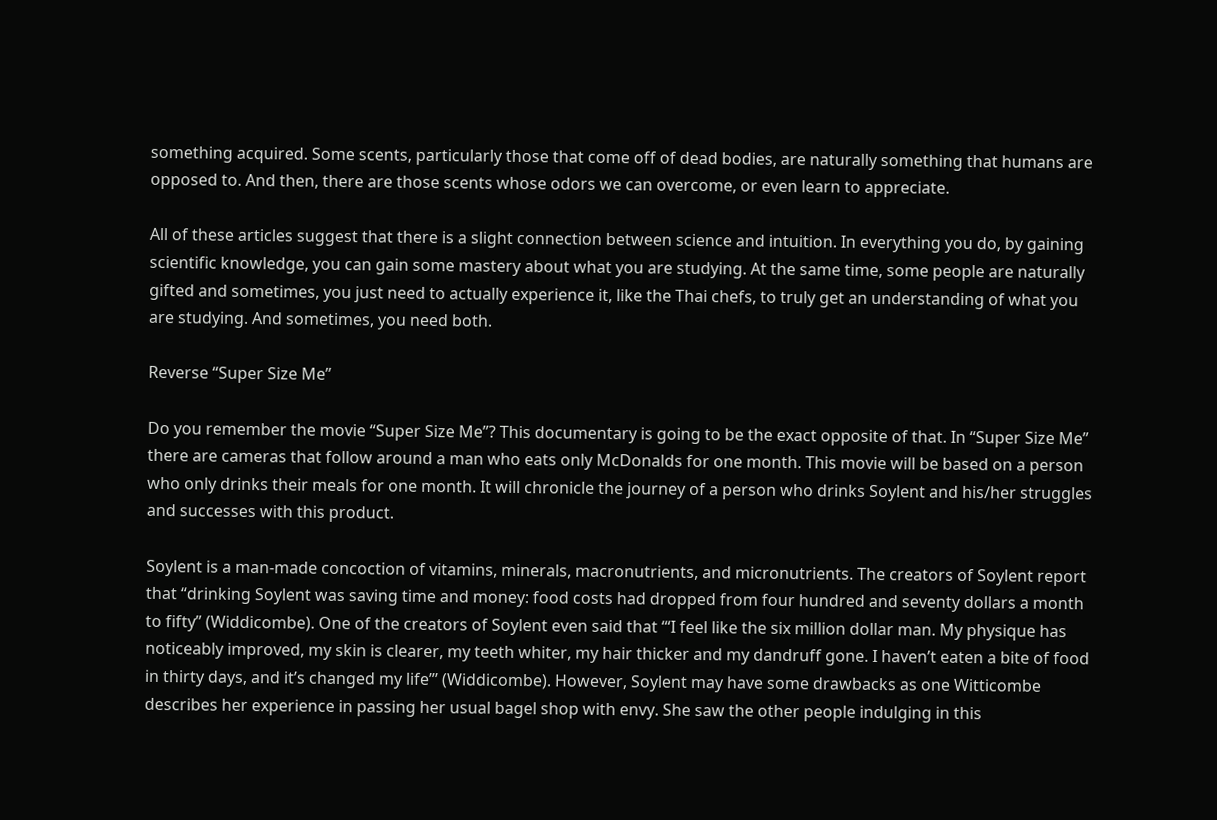something acquired. Some scents, particularly those that come off of dead bodies, are naturally something that humans are opposed to. And then, there are those scents whose odors we can overcome, or even learn to appreciate.

All of these articles suggest that there is a slight connection between science and intuition. In everything you do, by gaining scientific knowledge, you can gain some mastery about what you are studying. At the same time, some people are naturally gifted and sometimes, you just need to actually experience it, like the Thai chefs, to truly get an understanding of what you are studying. And sometimes, you need both.

Reverse “Super Size Me”

Do you remember the movie “Super Size Me”? This documentary is going to be the exact opposite of that. In “Super Size Me” there are cameras that follow around a man who eats only McDonalds for one month. This movie will be based on a person who only drinks their meals for one month. It will chronicle the journey of a person who drinks Soylent and his/her struggles and successes with this product.

Soylent is a man-made concoction of vitamins, minerals, macronutrients, and micronutrients. The creators of Soylent report that “drinking Soylent was saving time and money: food costs had dropped from four hundred and seventy dollars a month to fifty” (Widdicombe). One of the creators of Soylent even said that ‘“I feel like the six million dollar man. My physique has noticeably improved, my skin is clearer, my teeth whiter, my hair thicker and my dandruff gone. I haven’t eaten a bite of food in thirty days, and it’s changed my life”’ (Widdicombe). However, Soylent may have some drawbacks as one Witticombe describes her experience in passing her usual bagel shop with envy. She saw the other people indulging in this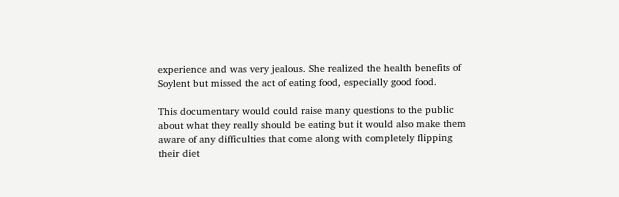experience and was very jealous. She realized the health benefits of Soylent but missed the act of eating food, especially good food.

This documentary would could raise many questions to the public about what they really should be eating but it would also make them aware of any difficulties that come along with completely flipping their diet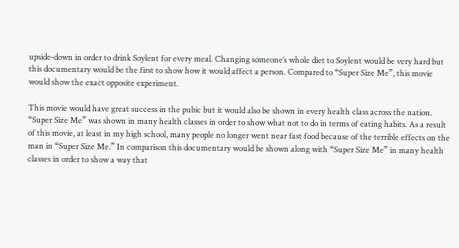upside-down in order to drink Soylent for every meal. Changing someone’s whole diet to Soylent would be very hard but this documentary would be the first to show how it would affect a person. Compared to “Super Size Me”, this movie would show the exact opposite experiment.

This movie would have great success in the pubic but it would also be shown in every health class across the nation. “Super Size Me” was shown in many health classes in order to show what not to do in terms of eating habits. As a result of this movie, at least in my high school, many people no longer went near fast food because of the terrible effects on the man in “Super Size Me.” In comparison this documentary would be shown along with “Super Size Me” in many health classes in order to show a way that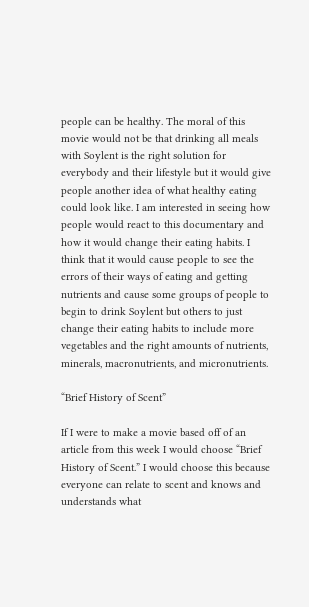people can be healthy. The moral of this movie would not be that drinking all meals with Soylent is the right solution for everybody and their lifestyle but it would give people another idea of what healthy eating could look like. I am interested in seeing how people would react to this documentary and how it would change their eating habits. I think that it would cause people to see the errors of their ways of eating and getting nutrients and cause some groups of people to begin to drink Soylent but others to just change their eating habits to include more vegetables and the right amounts of nutrients, minerals, macronutrients, and micronutrients.

“Brief History of Scent”

If I were to make a movie based off of an article from this week I would choose “Brief History of Scent.” I would choose this because everyone can relate to scent and knows and understands what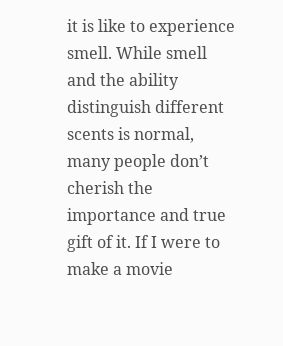it is like to experience smell. While smell and the ability distinguish different scents is normal, many people don’t cherish the importance and true gift of it. If I were to make a movie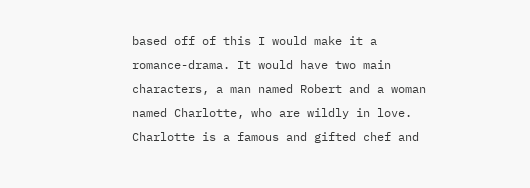based off of this I would make it a romance-drama. It would have two main characters, a man named Robert and a woman named Charlotte, who are wildly in love. Charlotte is a famous and gifted chef and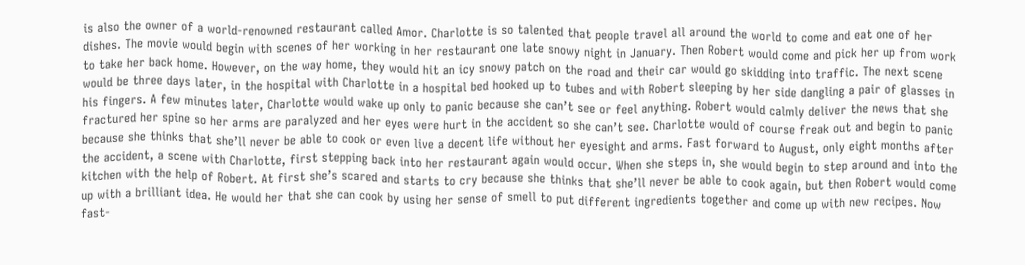is also the owner of a world-renowned restaurant called Amor. Charlotte is so talented that people travel all around the world to come and eat one of her dishes. The movie would begin with scenes of her working in her restaurant one late snowy night in January. Then Robert would come and pick her up from work to take her back home. However, on the way home, they would hit an icy snowy patch on the road and their car would go skidding into traffic. The next scene would be three days later, in the hospital with Charlotte in a hospital bed hooked up to tubes and with Robert sleeping by her side dangling a pair of glasses in his fingers. A few minutes later, Charlotte would wake up only to panic because she can’t see or feel anything. Robert would calmly deliver the news that she fractured her spine so her arms are paralyzed and her eyes were hurt in the accident so she can’t see. Charlotte would of course freak out and begin to panic because she thinks that she’ll never be able to cook or even live a decent life without her eyesight and arms. Fast forward to August, only eight months after the accident, a scene with Charlotte, first stepping back into her restaurant again would occur. When she steps in, she would begin to step around and into the kitchen with the help of Robert. At first she’s scared and starts to cry because she thinks that she’ll never be able to cook again, but then Robert would come up with a brilliant idea. He would her that she can cook by using her sense of smell to put different ingredients together and come up with new recipes. Now fast-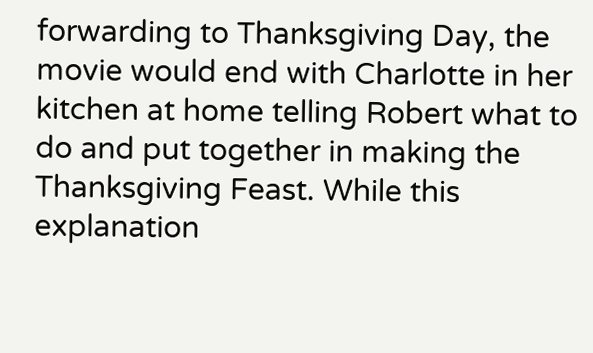forwarding to Thanksgiving Day, the movie would end with Charlotte in her kitchen at home telling Robert what to do and put together in making the Thanksgiving Feast. While this explanation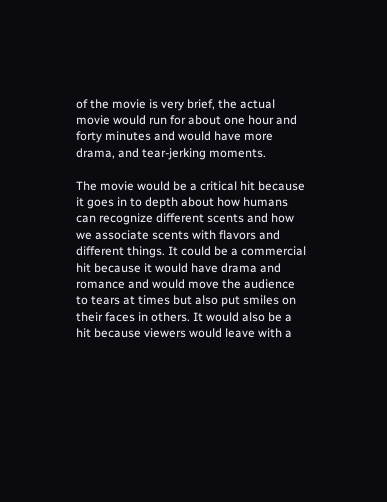of the movie is very brief, the actual movie would run for about one hour and forty minutes and would have more drama, and tear-jerking moments.

The movie would be a critical hit because it goes in to depth about how humans can recognize different scents and how we associate scents with flavors and different things. It could be a commercial hit because it would have drama and romance and would move the audience to tears at times but also put smiles on their faces in others. It would also be a hit because viewers would leave with a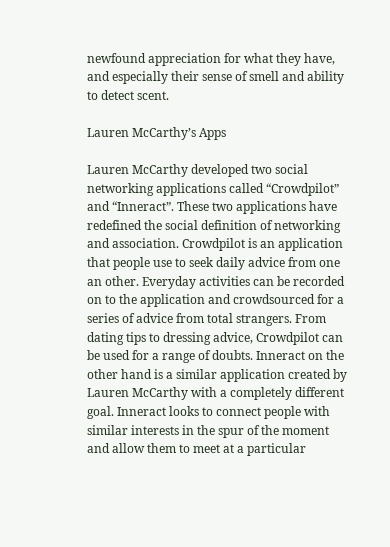newfound appreciation for what they have, and especially their sense of smell and ability to detect scent.

Lauren McCarthy’s Apps

Lauren McCarthy developed two social networking applications called “Crowdpilot” and “Inneract”. These two applications have redefined the social definition of networking and association. Crowdpilot is an application that people use to seek daily advice from one an other. Everyday activities can be recorded on to the application and crowdsourced for a series of advice from total strangers. From dating tips to dressing advice, Crowdpilot can be used for a range of doubts. Inneract on the other hand is a similar application created by Lauren McCarthy with a completely different goal. Inneract looks to connect people with similar interests in the spur of the moment and allow them to meet at a particular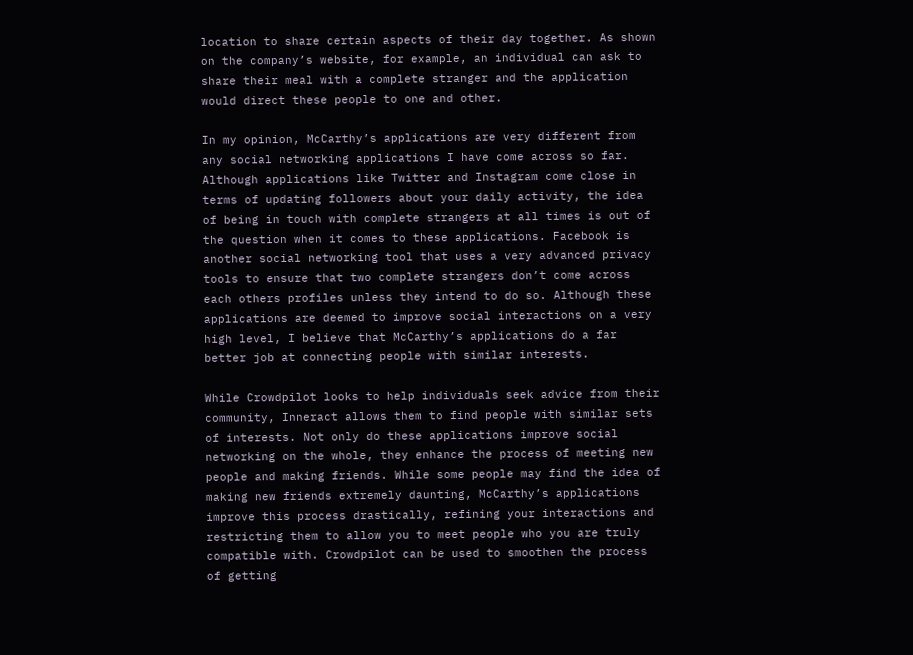location to share certain aspects of their day together. As shown on the company’s website, for example, an individual can ask to share their meal with a complete stranger and the application would direct these people to one and other.

In my opinion, McCarthy’s applications are very different from any social networking applications I have come across so far. Although applications like Twitter and Instagram come close in terms of updating followers about your daily activity, the idea of being in touch with complete strangers at all times is out of the question when it comes to these applications. Facebook is another social networking tool that uses a very advanced privacy tools to ensure that two complete strangers don’t come across each others profiles unless they intend to do so. Although these applications are deemed to improve social interactions on a very high level, I believe that McCarthy’s applications do a far better job at connecting people with similar interests.

While Crowdpilot looks to help individuals seek advice from their community, Inneract allows them to find people with similar sets of interests. Not only do these applications improve social networking on the whole, they enhance the process of meeting new people and making friends. While some people may find the idea of making new friends extremely daunting, McCarthy’s applications improve this process drastically, refining your interactions and restricting them to allow you to meet people who you are truly compatible with. Crowdpilot can be used to smoothen the process of getting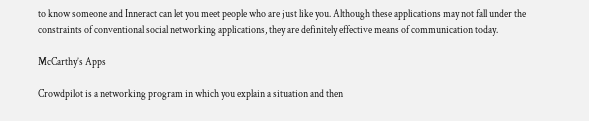to know someone and Inneract can let you meet people who are just like you. Although these applications may not fall under the constraints of conventional social networking applications, they are definitely effective means of communication today.

McCarthy’s Apps

Crowdpilot is a networking program in which you explain a situation and then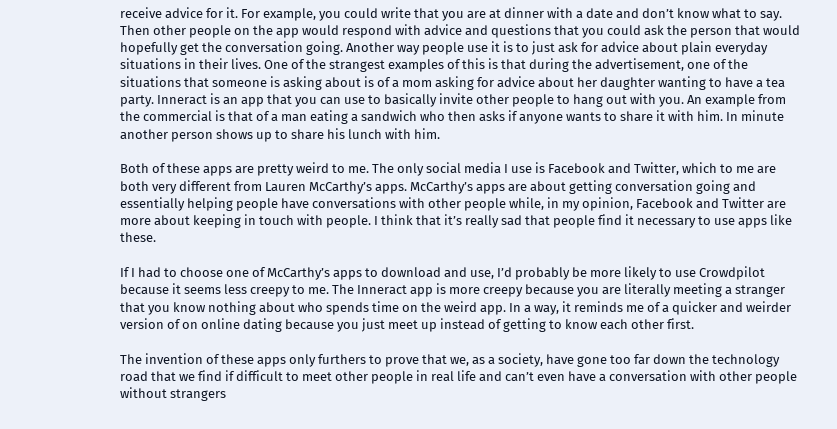receive advice for it. For example, you could write that you are at dinner with a date and don’t know what to say. Then other people on the app would respond with advice and questions that you could ask the person that would hopefully get the conversation going. Another way people use it is to just ask for advice about plain everyday situations in their lives. One of the strangest examples of this is that during the advertisement, one of the situations that someone is asking about is of a mom asking for advice about her daughter wanting to have a tea party. Inneract is an app that you can use to basically invite other people to hang out with you. An example from the commercial is that of a man eating a sandwich who then asks if anyone wants to share it with him. In minute another person shows up to share his lunch with him.

Both of these apps are pretty weird to me. The only social media I use is Facebook and Twitter, which to me are both very different from Lauren McCarthy’s apps. McCarthy’s apps are about getting conversation going and essentially helping people have conversations with other people while, in my opinion, Facebook and Twitter are more about keeping in touch with people. I think that it’s really sad that people find it necessary to use apps like these.

If I had to choose one of McCarthy’s apps to download and use, I’d probably be more likely to use Crowdpilot because it seems less creepy to me. The Inneract app is more creepy because you are literally meeting a stranger that you know nothing about who spends time on the weird app. In a way, it reminds me of a quicker and weirder version of on online dating because you just meet up instead of getting to know each other first.

The invention of these apps only furthers to prove that we, as a society, have gone too far down the technology road that we find if difficult to meet other people in real life and can’t even have a conversation with other people without strangers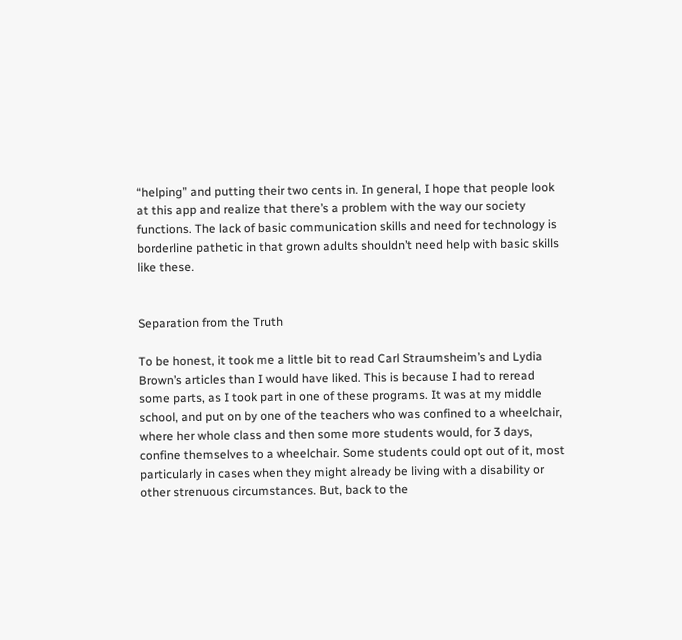“helping” and putting their two cents in. In general, I hope that people look at this app and realize that there’s a problem with the way our society functions. The lack of basic communication skills and need for technology is borderline pathetic in that grown adults shouldn’t need help with basic skills like these.


Separation from the Truth

To be honest, it took me a little bit to read Carl Straumsheim’s and Lydia Brown’s articles than I would have liked. This is because I had to reread some parts, as I took part in one of these programs. It was at my middle school, and put on by one of the teachers who was confined to a wheelchair, where her whole class and then some more students would, for 3 days, confine themselves to a wheelchair. Some students could opt out of it, most particularly in cases when they might already be living with a disability or other strenuous circumstances. But, back to the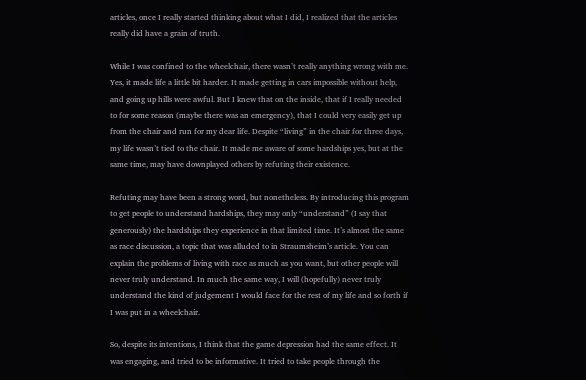articles, once I really started thinking about what I did, I realized that the articles really did have a grain of truth.

While I was confined to the wheelchair, there wasn’t really anything wrong with me. Yes, it made life a little bit harder. It made getting in cars impossible without help, and going up hills were awful. But I knew that on the inside, that if I really needed to for some reason (maybe there was an emergency), that I could very easily get up from the chair and run for my dear life. Despite “living” in the chair for three days, my life wasn’t tied to the chair. It made me aware of some hardships yes, but at the same time, may have downplayed others by refuting their existence.

Refuting may have been a strong word, but nonetheless. By introducing this program to get people to understand hardships, they may only “understand” (I say that generously) the hardships they experience in that limited time. It’s almost the same as race discussion, a topic that was alluded to in Straumsheim’s article. You can explain the problems of living with race as much as you want, but other people will never truly understand. In much the same way, I will (hopefully) never truly understand the kind of judgement I would face for the rest of my life and so forth if I was put in a wheelchair.

So, despite its intentions, I think that the game depression had the same effect. It was engaging, and tried to be informative. It tried to take people through the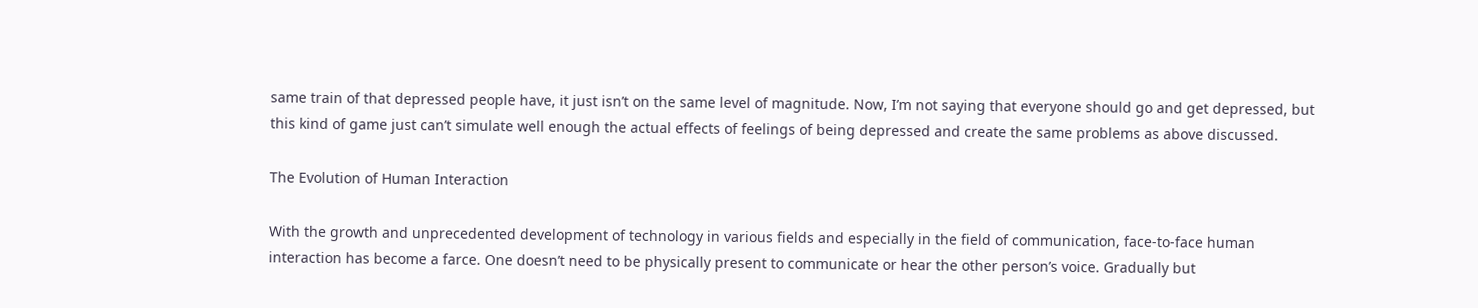same train of that depressed people have, it just isn’t on the same level of magnitude. Now, I’m not saying that everyone should go and get depressed, but this kind of game just can’t simulate well enough the actual effects of feelings of being depressed and create the same problems as above discussed.

The Evolution of Human Interaction

With the growth and unprecedented development of technology in various fields and especially in the field of communication, face-to-face human interaction has become a farce. One doesn’t need to be physically present to communicate or hear the other person’s voice. Gradually but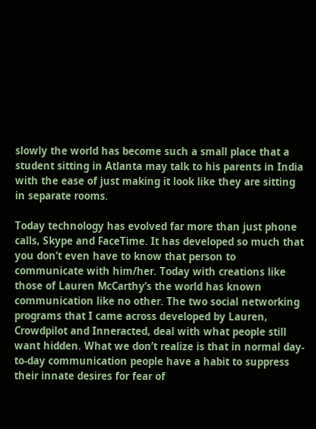slowly the world has become such a small place that a student sitting in Atlanta may talk to his parents in India with the ease of just making it look like they are sitting in separate rooms.

Today technology has evolved far more than just phone calls, Skype and FaceTime. It has developed so much that you don’t even have to know that person to communicate with him/her. Today with creations like those of Lauren McCarthy’s the world has known communication like no other. The two social networking programs that I came across developed by Lauren, Crowdpilot and Inneracted, deal with what people still want hidden. What we don’t realize is that in normal day-to-day communication people have a habit to suppress their innate desires for fear of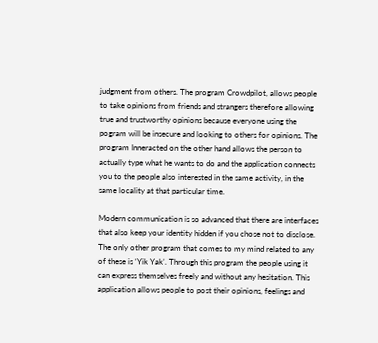judgment from others. The program Crowdpilot, allows people to take opinions from friends and strangers therefore allowing true and trustworthy opinions because everyone using the pogram will be insecure and looking to others for opinions. The program Inneracted on the other hand allows the person to actually type what he wants to do and the application connects you to the people also interested in the same activity, in the same locality at that particular time.

Modern communication is so advanced that there are interfaces that also keep your identity hidden if you chose not to disclose. The only other program that comes to my mind related to any of these is ‘Yik Yak’. Through this program the people using it can express themselves freely and without any hesitation. This application allows people to post their opinions, feelings and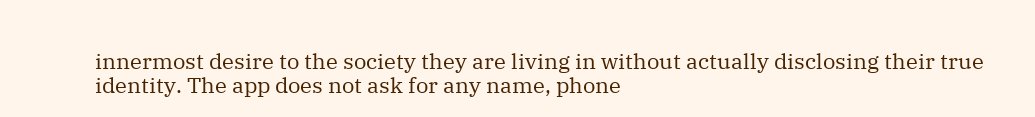innermost desire to the society they are living in without actually disclosing their true identity. The app does not ask for any name, phone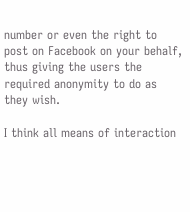number or even the right to post on Facebook on your behalf, thus giving the users the required anonymity to do as they wish.

I think all means of interaction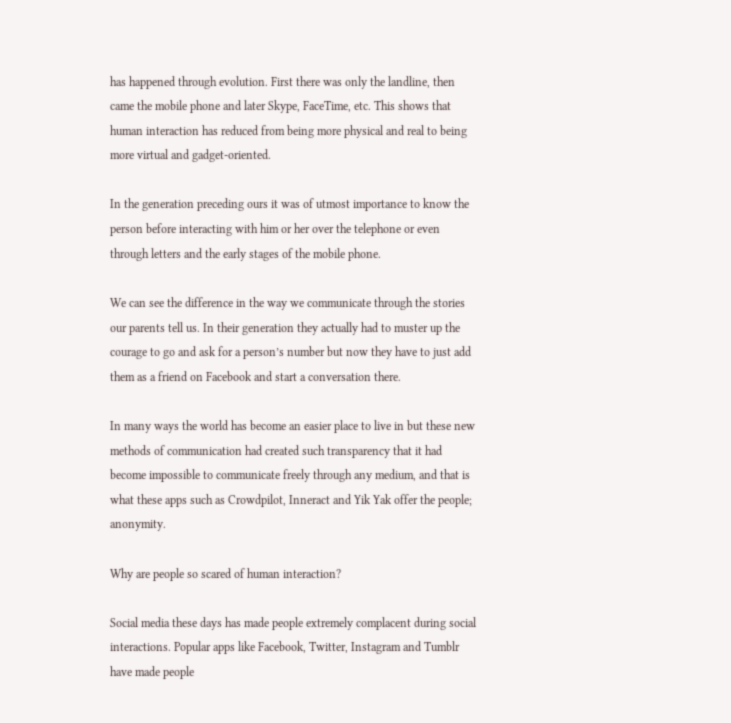has happened through evolution. First there was only the landline, then came the mobile phone and later Skype, FaceTime, etc. This shows that human interaction has reduced from being more physical and real to being more virtual and gadget-oriented.

In the generation preceding ours it was of utmost importance to know the person before interacting with him or her over the telephone or even through letters and the early stages of the mobile phone.

We can see the difference in the way we communicate through the stories our parents tell us. In their generation they actually had to muster up the courage to go and ask for a person’s number but now they have to just add them as a friend on Facebook and start a conversation there.

In many ways the world has become an easier place to live in but these new methods of communication had created such transparency that it had become impossible to communicate freely through any medium, and that is what these apps such as Crowdpilot, Inneract and Yik Yak offer the people; anonymity.

Why are people so scared of human interaction?

Social media these days has made people extremely complacent during social interactions. Popular apps like Facebook, Twitter, Instagram and Tumblr have made people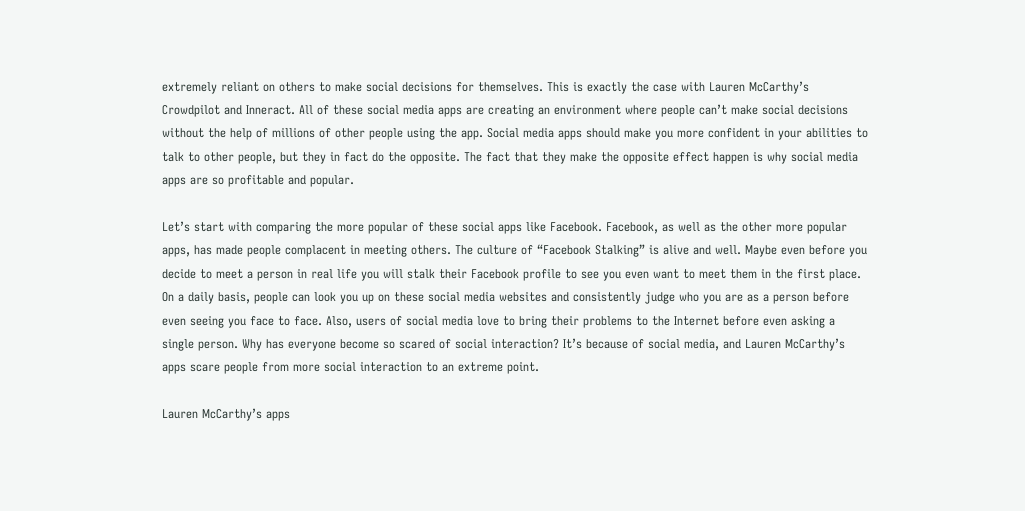extremely reliant on others to make social decisions for themselves. This is exactly the case with Lauren McCarthy’s Crowdpilot and Inneract. All of these social media apps are creating an environment where people can’t make social decisions without the help of millions of other people using the app. Social media apps should make you more confident in your abilities to talk to other people, but they in fact do the opposite. The fact that they make the opposite effect happen is why social media apps are so profitable and popular.

Let’s start with comparing the more popular of these social apps like Facebook. Facebook, as well as the other more popular apps, has made people complacent in meeting others. The culture of “Facebook Stalking” is alive and well. Maybe even before you decide to meet a person in real life you will stalk their Facebook profile to see you even want to meet them in the first place. On a daily basis, people can look you up on these social media websites and consistently judge who you are as a person before even seeing you face to face. Also, users of social media love to bring their problems to the Internet before even asking a single person. Why has everyone become so scared of social interaction? It’s because of social media, and Lauren McCarthy’s apps scare people from more social interaction to an extreme point.

Lauren McCarthy’s apps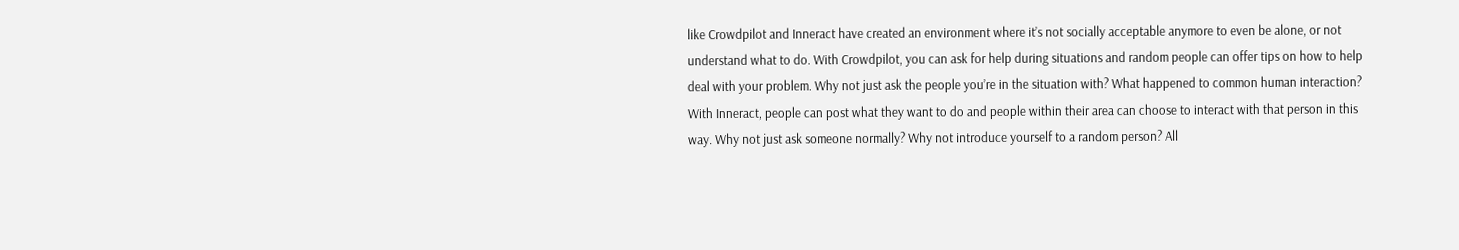like Crowdpilot and Inneract have created an environment where it’s not socially acceptable anymore to even be alone, or not understand what to do. With Crowdpilot, you can ask for help during situations and random people can offer tips on how to help deal with your problem. Why not just ask the people you’re in the situation with? What happened to common human interaction? With Inneract, people can post what they want to do and people within their area can choose to interact with that person in this way. Why not just ask someone normally? Why not introduce yourself to a random person? All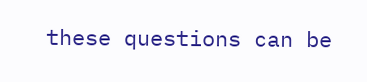these questions can be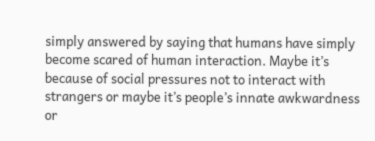simply answered by saying that humans have simply become scared of human interaction. Maybe it’s because of social pressures not to interact with strangers or maybe it’s people’s innate awkwardness or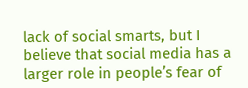lack of social smarts, but I believe that social media has a larger role in people’s fear of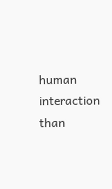human interaction than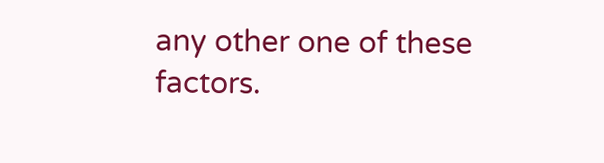any other one of these factors.